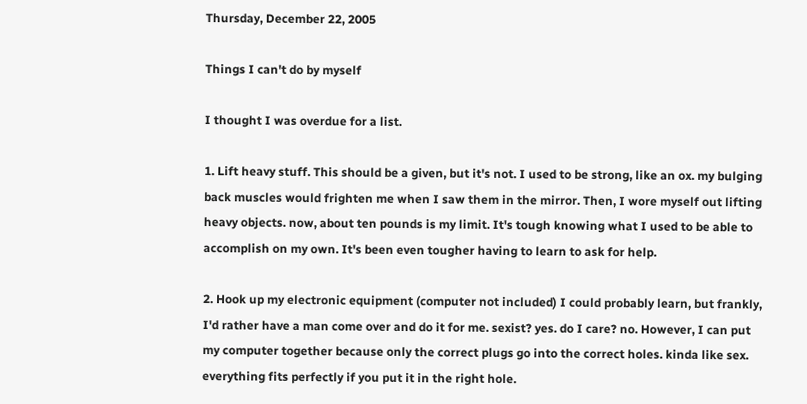Thursday, December 22, 2005

Things I can't do by myself

I thought I was overdue for a list.

1. Lift heavy stuff. This should be a given, but it's not. I used to be strong, like an ox. my bulging back muscles would frighten me when I saw them in the mirror. Then, I wore myself out lifting heavy objects. now, about ten pounds is my limit. It's tough knowing what I used to be able to accomplish on my own. It's been even tougher having to learn to ask for help.

2. Hook up my electronic equipment (computer not included) I could probably learn, but frankly, I'd rather have a man come over and do it for me. sexist? yes. do I care? no. However, I can put my computer together because only the correct plugs go into the correct holes. kinda like sex. everything fits perfectly if you put it in the right hole.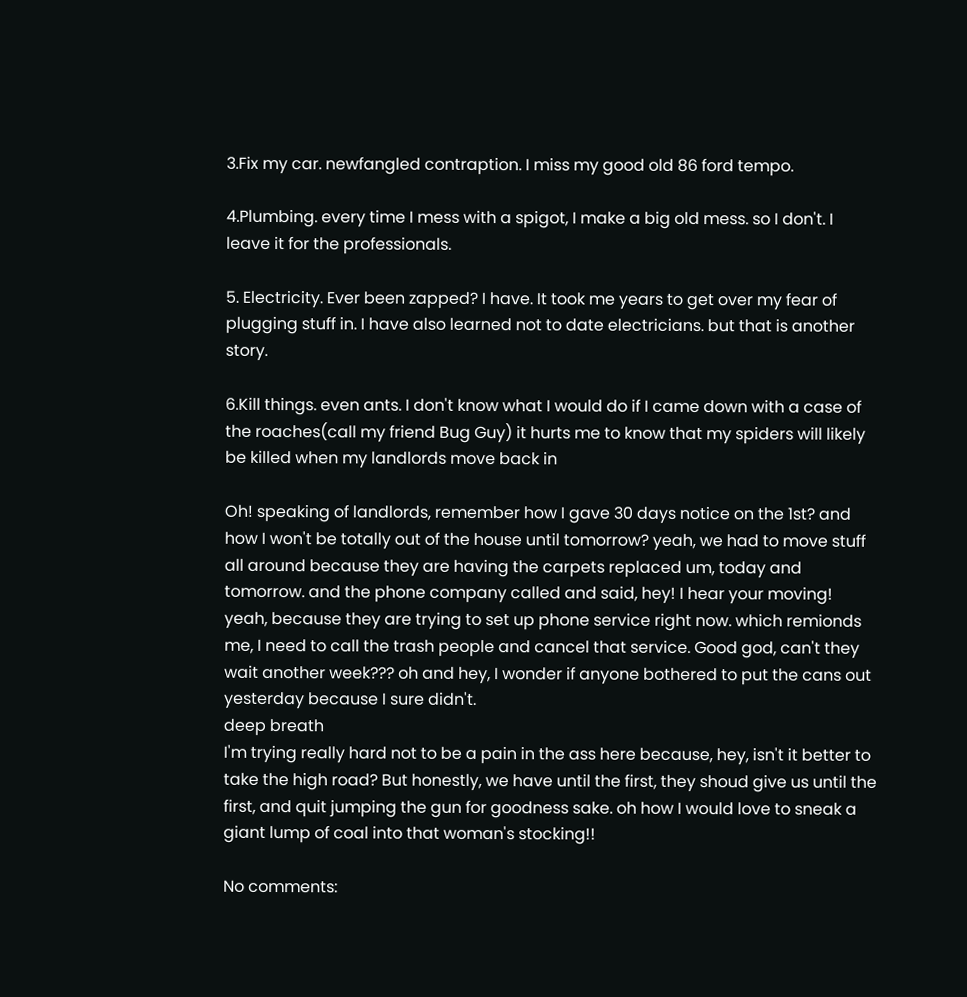3.Fix my car. newfangled contraption. I miss my good old 86 ford tempo.

4.Plumbing. every time I mess with a spigot, I make a big old mess. so I don't. I leave it for the professionals.

5. Electricity. Ever been zapped? I have. It took me years to get over my fear of plugging stuff in. I have also learned not to date electricians. but that is another story.

6.Kill things. even ants. I don't know what I would do if I came down with a case of the roaches(call my friend Bug Guy) it hurts me to know that my spiders will likely be killed when my landlords move back in

Oh! speaking of landlords, remember how I gave 30 days notice on the 1st? and how I won't be totally out of the house until tomorrow? yeah, we had to move stuff all around because they are having the carpets replaced um, today and tomorrow. and the phone company called and said, hey! I hear your moving! yeah, because they are trying to set up phone service right now. which remionds me, I need to call the trash people and cancel that service. Good god, can't they wait another week??? oh and hey, I wonder if anyone bothered to put the cans out yesterday because I sure didn't.
deep breath
I'm trying really hard not to be a pain in the ass here because, hey, isn't it better to take the high road? But honestly, we have until the first, they shoud give us until the first, and quit jumping the gun for goodness sake. oh how I would love to sneak a giant lump of coal into that woman's stocking!!

No comments: